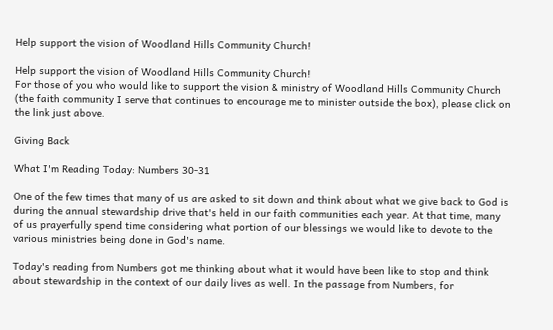Help support the vision of Woodland Hills Community Church!

Help support the vision of Woodland Hills Community Church!
For those of you who would like to support the vision & ministry of Woodland Hills Community Church (the faith community I serve that continues to encourage me to minister outside the box), please click on the link just above.

Giving Back

What I'm Reading Today: Numbers 30-31

One of the few times that many of us are asked to sit down and think about what we give back to God is during the annual stewardship drive that's held in our faith communities each year. At that time, many of us prayerfully spend time considering what portion of our blessings we would like to devote to the various ministries being done in God's name.

Today's reading from Numbers got me thinking about what it would have been like to stop and think about stewardship in the context of our daily lives as well. In the passage from Numbers, for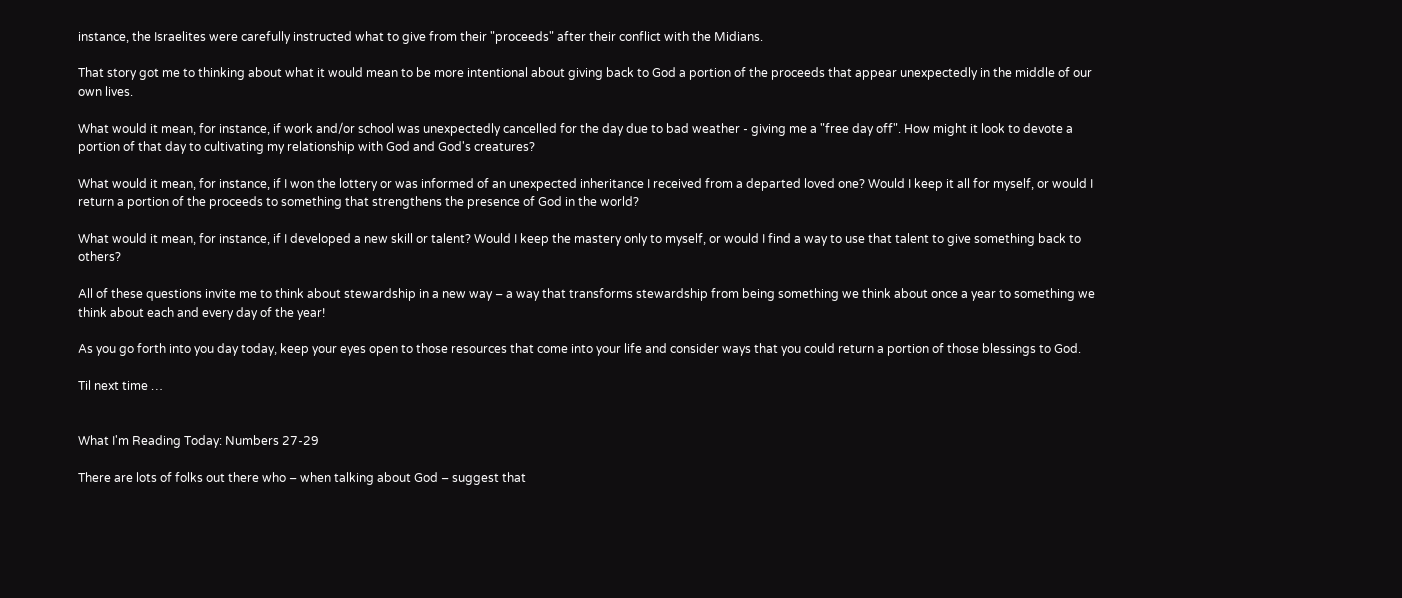instance, the Israelites were carefully instructed what to give from their "proceeds" after their conflict with the Midians.

That story got me to thinking about what it would mean to be more intentional about giving back to God a portion of the proceeds that appear unexpectedly in the middle of our own lives.

What would it mean, for instance, if work and/or school was unexpectedly cancelled for the day due to bad weather - giving me a "free day off". How might it look to devote a portion of that day to cultivating my relationship with God and God's creatures?

What would it mean, for instance, if I won the lottery or was informed of an unexpected inheritance I received from a departed loved one? Would I keep it all for myself, or would I return a portion of the proceeds to something that strengthens the presence of God in the world?

What would it mean, for instance, if I developed a new skill or talent? Would I keep the mastery only to myself, or would I find a way to use that talent to give something back to others?

All of these questions invite me to think about stewardship in a new way – a way that transforms stewardship from being something we think about once a year to something we think about each and every day of the year!

As you go forth into you day today, keep your eyes open to those resources that come into your life and consider ways that you could return a portion of those blessings to God.

Til next time …


What I'm Reading Today: Numbers 27-29

There are lots of folks out there who – when talking about God – suggest that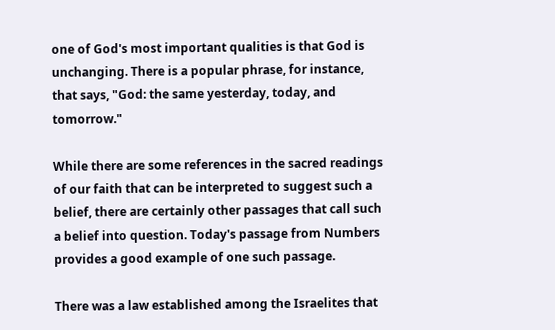one of God's most important qualities is that God is unchanging. There is a popular phrase, for instance, that says, "God: the same yesterday, today, and tomorrow."

While there are some references in the sacred readings of our faith that can be interpreted to suggest such a belief, there are certainly other passages that call such a belief into question. Today's passage from Numbers provides a good example of one such passage.

There was a law established among the Israelites that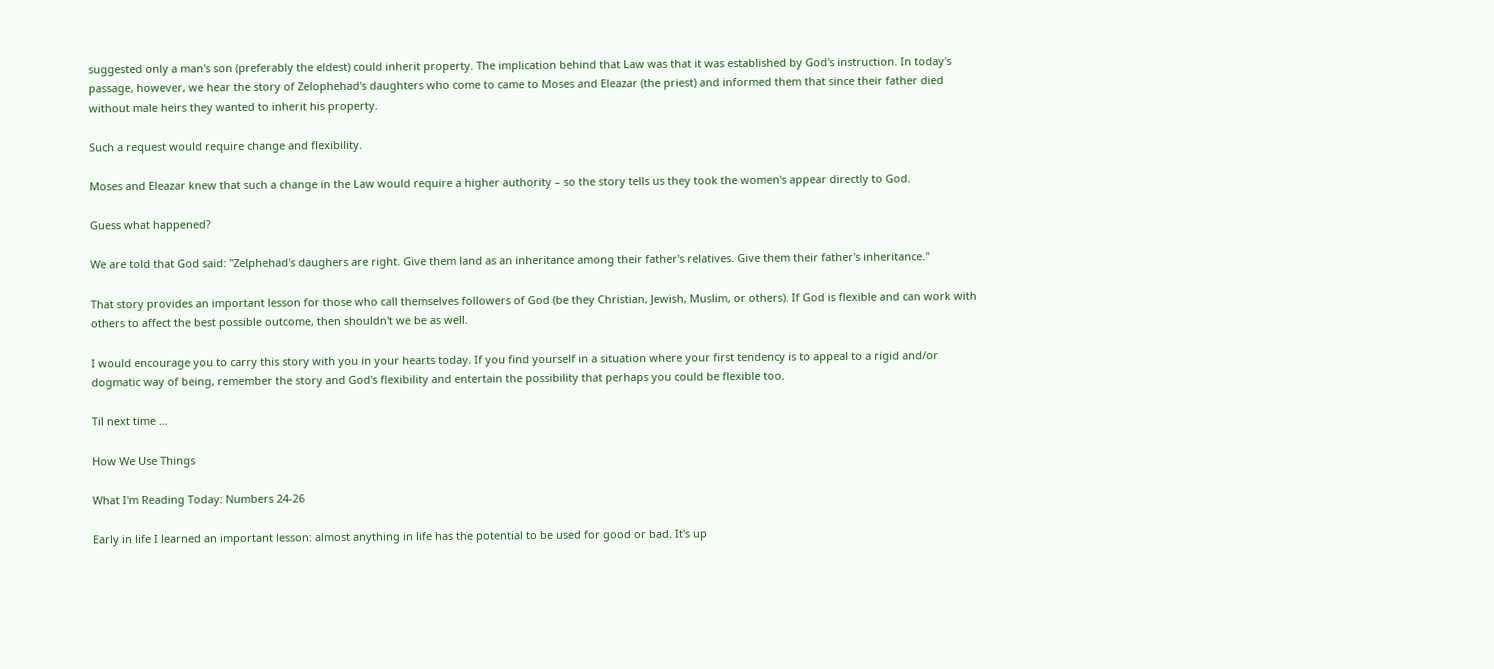suggested only a man's son (preferably the eldest) could inherit property. The implication behind that Law was that it was established by God's instruction. In today's passage, however, we hear the story of Zelophehad's daughters who come to came to Moses and Eleazar (the priest) and informed them that since their father died without male heirs they wanted to inherit his property.

Such a request would require change and flexibility.

Moses and Eleazar knew that such a change in the Law would require a higher authority – so the story tells us they took the women's appear directly to God.

Guess what happened?

We are told that God said: "Zelphehad's daughers are right. Give them land as an inheritance among their father's relatives. Give them their father's inheritance."

That story provides an important lesson for those who call themselves followers of God (be they Christian, Jewish, Muslim, or others). If God is flexible and can work with others to affect the best possible outcome, then shouldn't we be as well.

I would encourage you to carry this story with you in your hearts today. If you find yourself in a situation where your first tendency is to appeal to a rigid and/or dogmatic way of being, remember the story and God's flexibility and entertain the possibility that perhaps you could be flexible too.

Til next time …

How We Use Things

What I'm Reading Today: Numbers 24-26

Early in life I learned an important lesson: almost anything in life has the potential to be used for good or bad. It's up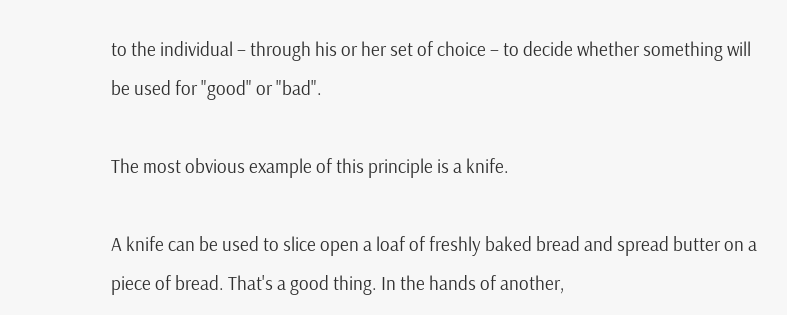to the individual – through his or her set of choice – to decide whether something will be used for "good" or "bad".

The most obvious example of this principle is a knife.

A knife can be used to slice open a loaf of freshly baked bread and spread butter on a piece of bread. That's a good thing. In the hands of another,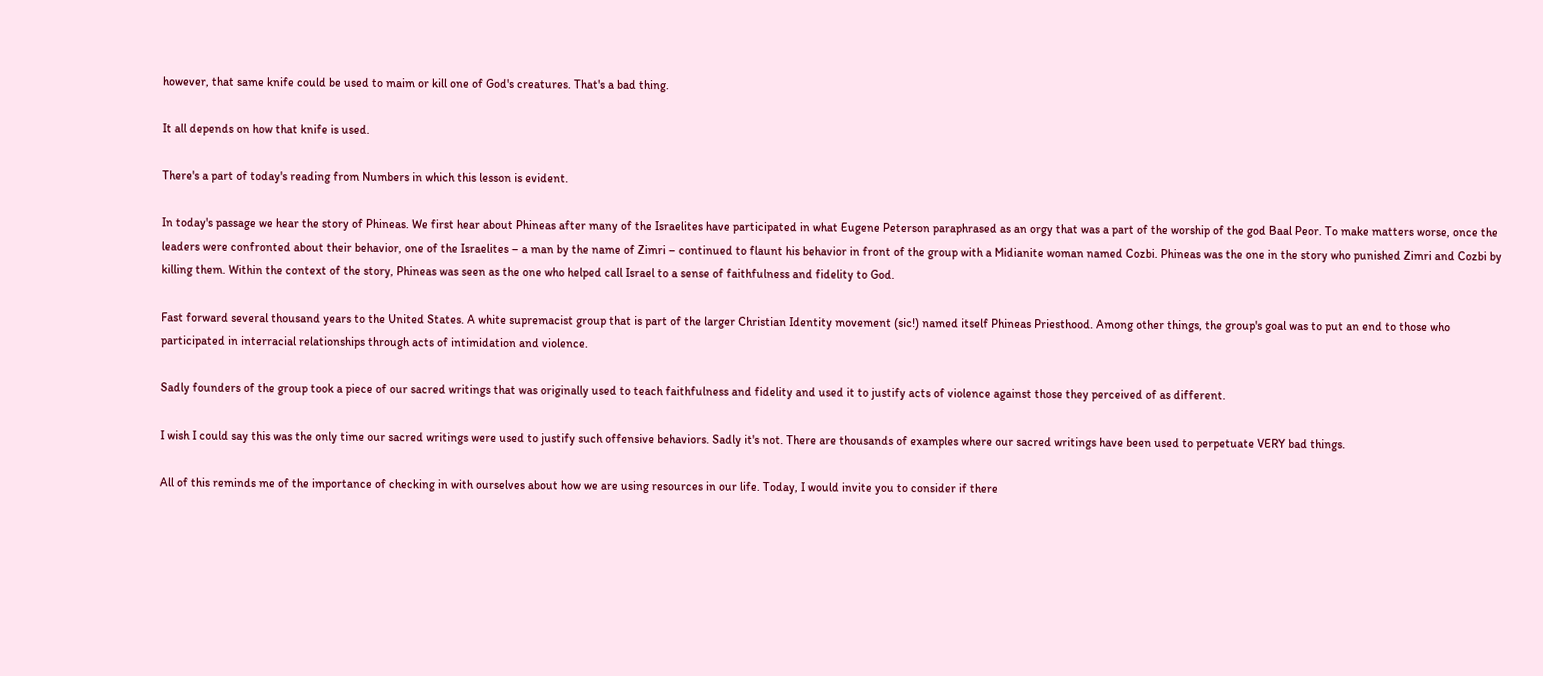however, that same knife could be used to maim or kill one of God's creatures. That's a bad thing.

It all depends on how that knife is used.

There's a part of today's reading from Numbers in which this lesson is evident.

In today's passage we hear the story of Phineas. We first hear about Phineas after many of the Israelites have participated in what Eugene Peterson paraphrased as an orgy that was a part of the worship of the god Baal Peor. To make matters worse, once the leaders were confronted about their behavior, one of the Israelites – a man by the name of Zimri – continued to flaunt his behavior in front of the group with a Midianite woman named Cozbi. Phineas was the one in the story who punished Zimri and Cozbi by killing them. Within the context of the story, Phineas was seen as the one who helped call Israel to a sense of faithfulness and fidelity to God.

Fast forward several thousand years to the United States. A white supremacist group that is part of the larger Christian Identity movement (sic!) named itself Phineas Priesthood. Among other things, the group's goal was to put an end to those who participated in interracial relationships through acts of intimidation and violence.

Sadly founders of the group took a piece of our sacred writings that was originally used to teach faithfulness and fidelity and used it to justify acts of violence against those they perceived of as different.

I wish I could say this was the only time our sacred writings were used to justify such offensive behaviors. Sadly it's not. There are thousands of examples where our sacred writings have been used to perpetuate VERY bad things.

All of this reminds me of the importance of checking in with ourselves about how we are using resources in our life. Today, I would invite you to consider if there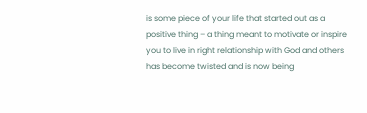is some piece of your life that started out as a positive thing – a thing meant to motivate or inspire you to live in right relationship with God and others has become twisted and is now being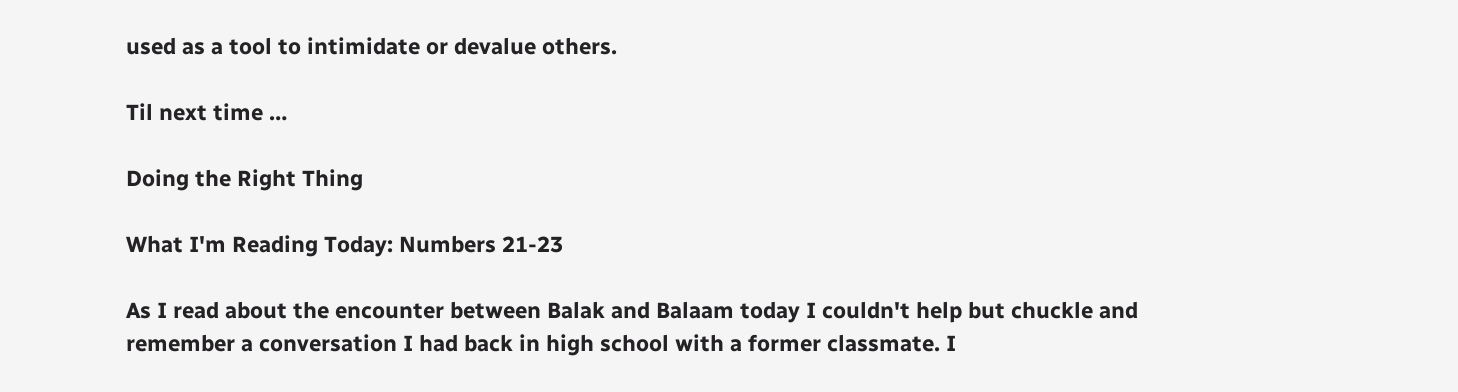used as a tool to intimidate or devalue others.

Til next time …

Doing the Right Thing

What I'm Reading Today: Numbers 21-23

As I read about the encounter between Balak and Balaam today I couldn't help but chuckle and remember a conversation I had back in high school with a former classmate. I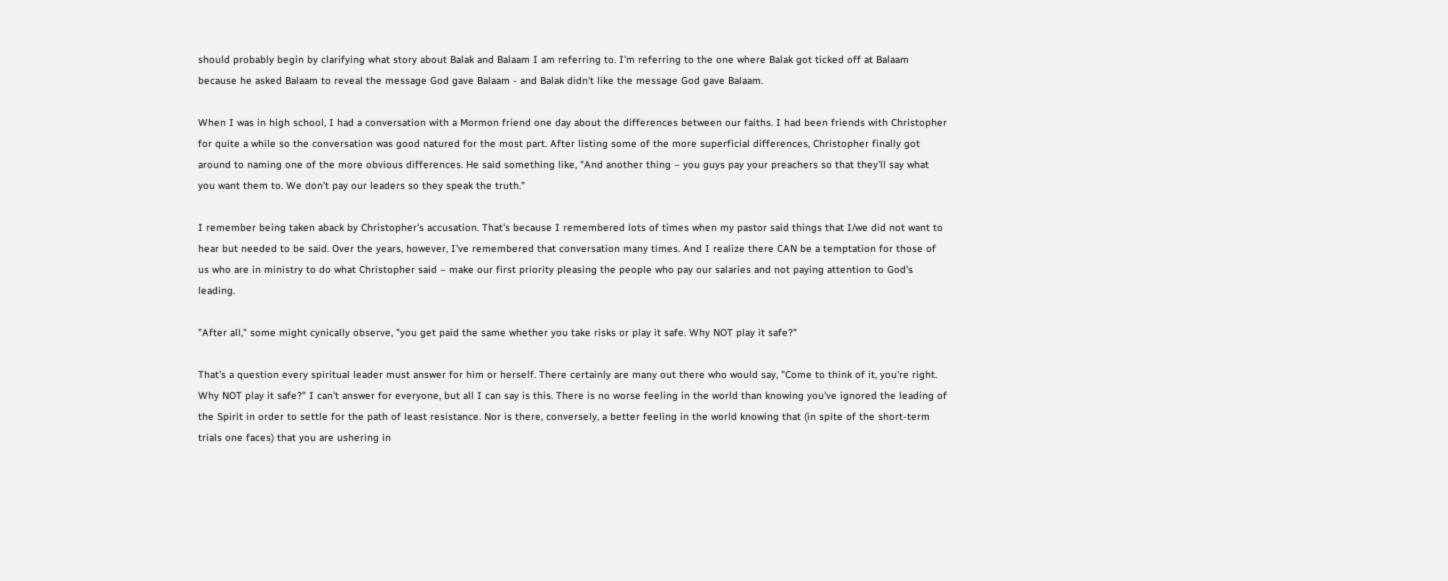should probably begin by clarifying what story about Balak and Balaam I am referring to. I'm referring to the one where Balak got ticked off at Balaam because he asked Balaam to reveal the message God gave Balaam - and Balak didn't like the message God gave Balaam.

When I was in high school, I had a conversation with a Mormon friend one day about the differences between our faiths. I had been friends with Christopher for quite a while so the conversation was good natured for the most part. After listing some of the more superficial differences, Christopher finally got around to naming one of the more obvious differences. He said something like, "And another thing – you guys pay your preachers so that they'll say what you want them to. We don't pay our leaders so they speak the truth."

I remember being taken aback by Christopher's accusation. That's because I remembered lots of times when my pastor said things that I/we did not want to hear but needed to be said. Over the years, however, I've remembered that conversation many times. And I realize there CAN be a temptation for those of us who are in ministry to do what Christopher said – make our first priority pleasing the people who pay our salaries and not paying attention to God's leading.

"After all," some might cynically observe, "you get paid the same whether you take risks or play it safe. Why NOT play it safe?"

That's a question every spiritual leader must answer for him or herself. There certainly are many out there who would say, "Come to think of it, you're right. Why NOT play it safe?" I can't answer for everyone, but all I can say is this. There is no worse feeling in the world than knowing you've ignored the leading of the Spirit in order to settle for the path of least resistance. Nor is there, conversely, a better feeling in the world knowing that (in spite of the short-term trials one faces) that you are ushering in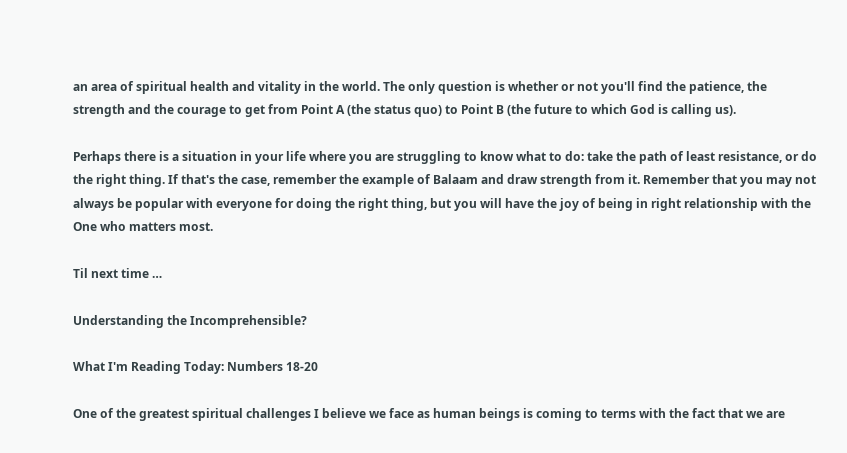an area of spiritual health and vitality in the world. The only question is whether or not you'll find the patience, the strength and the courage to get from Point A (the status quo) to Point B (the future to which God is calling us).

Perhaps there is a situation in your life where you are struggling to know what to do: take the path of least resistance, or do the right thing. If that's the case, remember the example of Balaam and draw strength from it. Remember that you may not always be popular with everyone for doing the right thing, but you will have the joy of being in right relationship with the One who matters most.

Til next time …

Understanding the Incomprehensible?

What I'm Reading Today: Numbers 18-20

One of the greatest spiritual challenges I believe we face as human beings is coming to terms with the fact that we are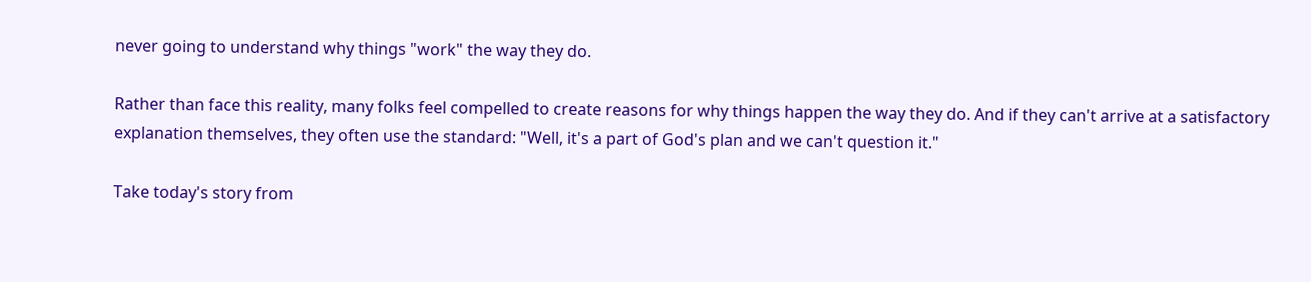never going to understand why things "work" the way they do.

Rather than face this reality, many folks feel compelled to create reasons for why things happen the way they do. And if they can't arrive at a satisfactory explanation themselves, they often use the standard: "Well, it's a part of God's plan and we can't question it."

Take today's story from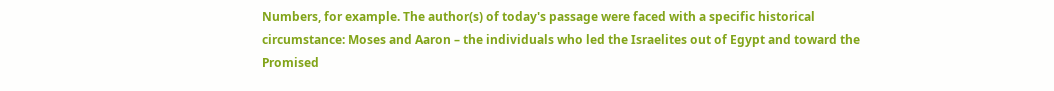Numbers, for example. The author(s) of today's passage were faced with a specific historical circumstance: Moses and Aaron – the individuals who led the Israelites out of Egypt and toward the Promised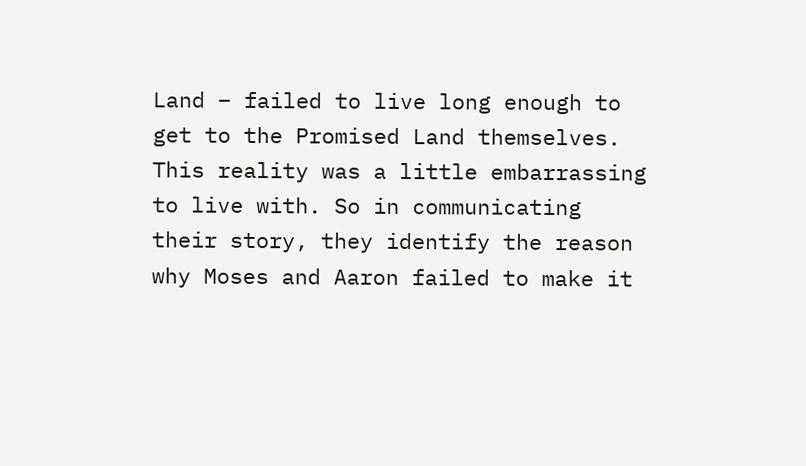Land – failed to live long enough to get to the Promised Land themselves. This reality was a little embarrassing to live with. So in communicating their story, they identify the reason why Moses and Aaron failed to make it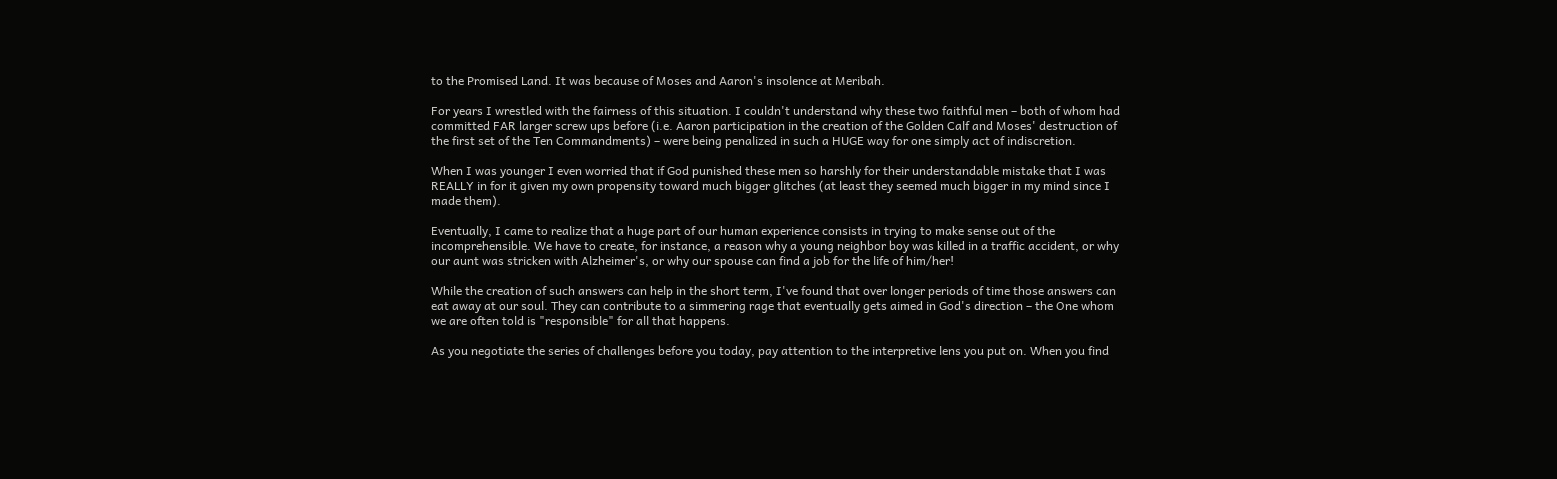to the Promised Land. It was because of Moses and Aaron's insolence at Meribah.

For years I wrestled with the fairness of this situation. I couldn't understand why these two faithful men – both of whom had committed FAR larger screw ups before (i.e. Aaron participation in the creation of the Golden Calf and Moses' destruction of the first set of the Ten Commandments) – were being penalized in such a HUGE way for one simply act of indiscretion.

When I was younger I even worried that if God punished these men so harshly for their understandable mistake that I was REALLY in for it given my own propensity toward much bigger glitches (at least they seemed much bigger in my mind since I made them).

Eventually, I came to realize that a huge part of our human experience consists in trying to make sense out of the incomprehensible. We have to create, for instance, a reason why a young neighbor boy was killed in a traffic accident, or why our aunt was stricken with Alzheimer's, or why our spouse can find a job for the life of him/her!

While the creation of such answers can help in the short term, I've found that over longer periods of time those answers can eat away at our soul. They can contribute to a simmering rage that eventually gets aimed in God's direction – the One whom we are often told is "responsible" for all that happens.

As you negotiate the series of challenges before you today, pay attention to the interpretive lens you put on. When you find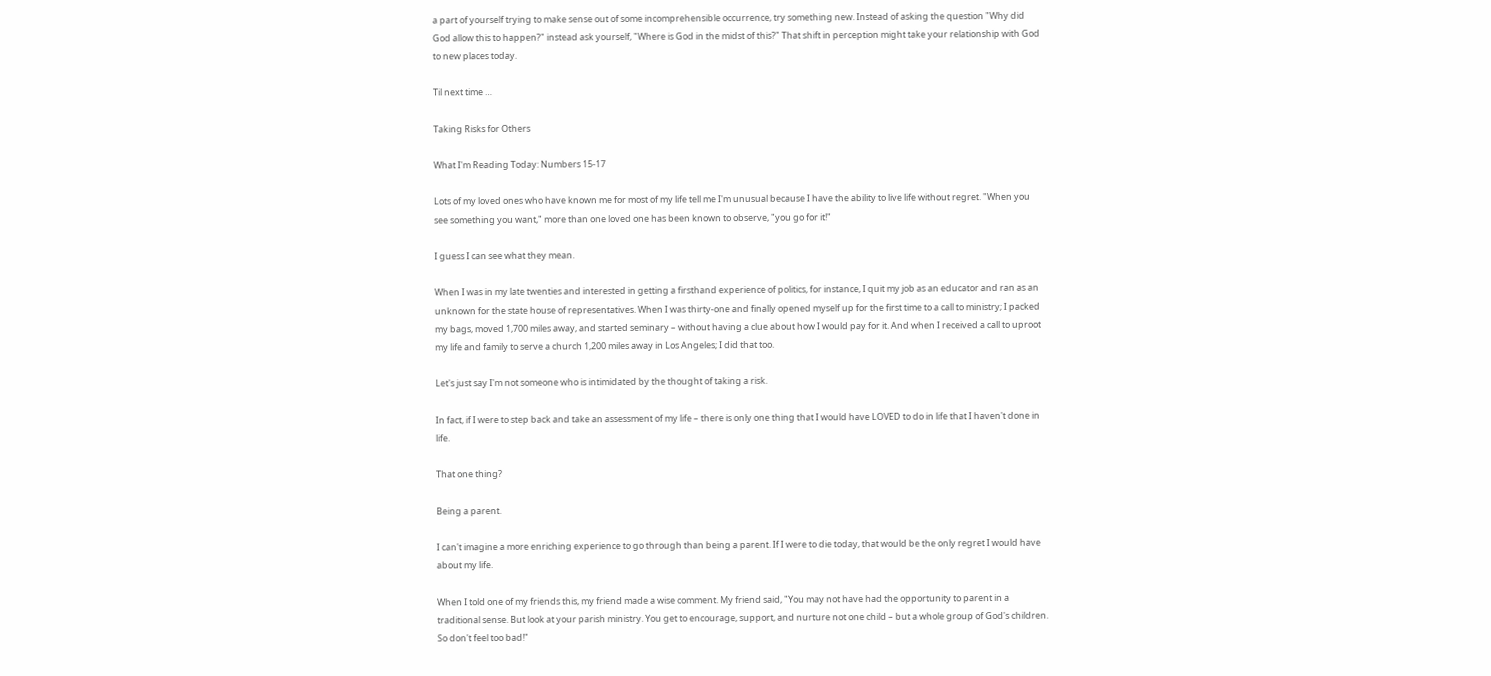a part of yourself trying to make sense out of some incomprehensible occurrence, try something new. Instead of asking the question "Why did God allow this to happen?" instead ask yourself, "Where is God in the midst of this?" That shift in perception might take your relationship with God to new places today.

Til next time …

Taking Risks for Others

What I'm Reading Today: Numbers 15-17

Lots of my loved ones who have known me for most of my life tell me I'm unusual because I have the ability to live life without regret. "When you see something you want," more than one loved one has been known to observe, "you go for it!"

I guess I can see what they mean.

When I was in my late twenties and interested in getting a firsthand experience of politics, for instance, I quit my job as an educator and ran as an unknown for the state house of representatives. When I was thirty-one and finally opened myself up for the first time to a call to ministry; I packed my bags, moved 1,700 miles away, and started seminary – without having a clue about how I would pay for it. And when I received a call to uproot my life and family to serve a church 1,200 miles away in Los Angeles; I did that too.

Let's just say I'm not someone who is intimidated by the thought of taking a risk.

In fact, if I were to step back and take an assessment of my life – there is only one thing that I would have LOVED to do in life that I haven't done in life.

That one thing?

Being a parent.

I can't imagine a more enriching experience to go through than being a parent. If I were to die today, that would be the only regret I would have about my life.

When I told one of my friends this, my friend made a wise comment. My friend said, "You may not have had the opportunity to parent in a traditional sense. But look at your parish ministry. You get to encourage, support, and nurture not one child – but a whole group of God's children. So don't feel too bad!"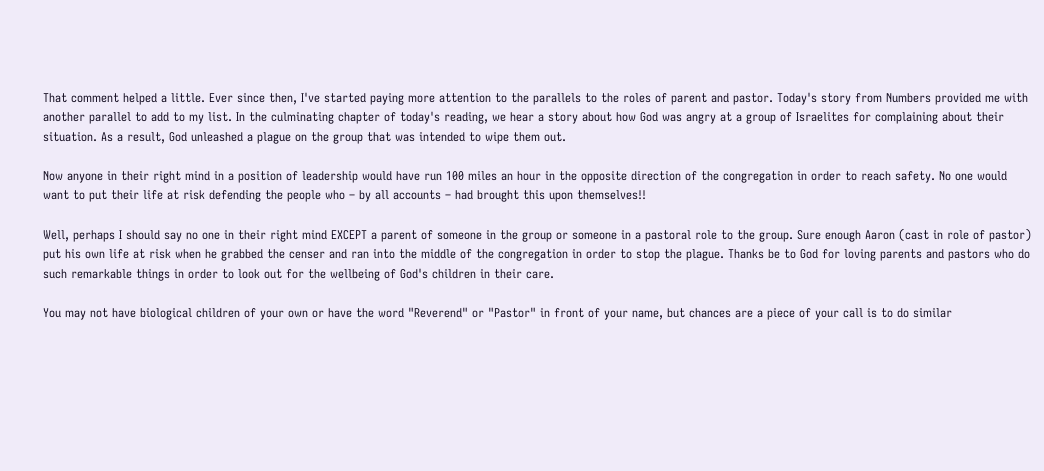That comment helped a little. Ever since then, I've started paying more attention to the parallels to the roles of parent and pastor. Today's story from Numbers provided me with another parallel to add to my list. In the culminating chapter of today's reading, we hear a story about how God was angry at a group of Israelites for complaining about their situation. As a result, God unleashed a plague on the group that was intended to wipe them out.

Now anyone in their right mind in a position of leadership would have run 100 miles an hour in the opposite direction of the congregation in order to reach safety. No one would want to put their life at risk defending the people who – by all accounts – had brought this upon themselves!!

Well, perhaps I should say no one in their right mind EXCEPT a parent of someone in the group or someone in a pastoral role to the group. Sure enough Aaron (cast in role of pastor) put his own life at risk when he grabbed the censer and ran into the middle of the congregation in order to stop the plague. Thanks be to God for loving parents and pastors who do such remarkable things in order to look out for the wellbeing of God's children in their care.

You may not have biological children of your own or have the word "Reverend" or "Pastor" in front of your name, but chances are a piece of your call is to do similar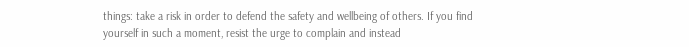things: take a risk in order to defend the safety and wellbeing of others. If you find yourself in such a moment, resist the urge to complain and instead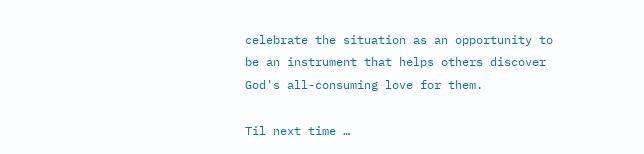celebrate the situation as an opportunity to be an instrument that helps others discover God's all-consuming love for them.

Til next time …